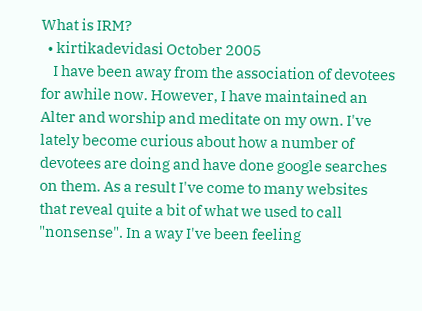What is IRM?
  • kirtikadevidasi October 2005
    I have been away from the association of devotees for awhile now. However, I have maintained an Alter and worship and meditate on my own. I've lately become curious about how a number of devotees are doing and have done google searches on them. As a result I've come to many websites that reveal quite a bit of what we used to call "nonsense". In a way I've been feeling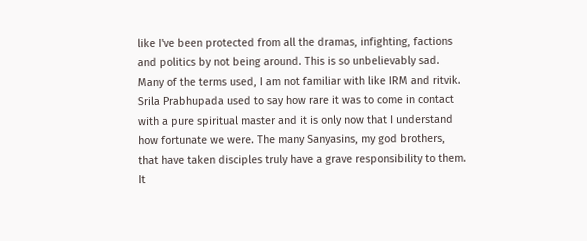like I've been protected from all the dramas, infighting, factions and politics by not being around. This is so unbelievably sad. Many of the terms used, I am not familiar with like IRM and ritvik. Srila Prabhupada used to say how rare it was to come in contact with a pure spiritual master and it is only now that I understand how fortunate we were. The many Sanyasins, my god brothers, that have taken disciples truly have a grave responsibility to them. It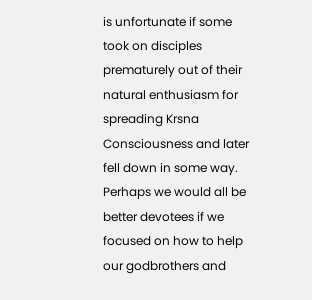is unfortunate if some took on disciples prematurely out of their natural enthusiasm for spreading Krsna Consciousness and later fell down in some way. Perhaps we would all be better devotees if we focused on how to help our godbrothers and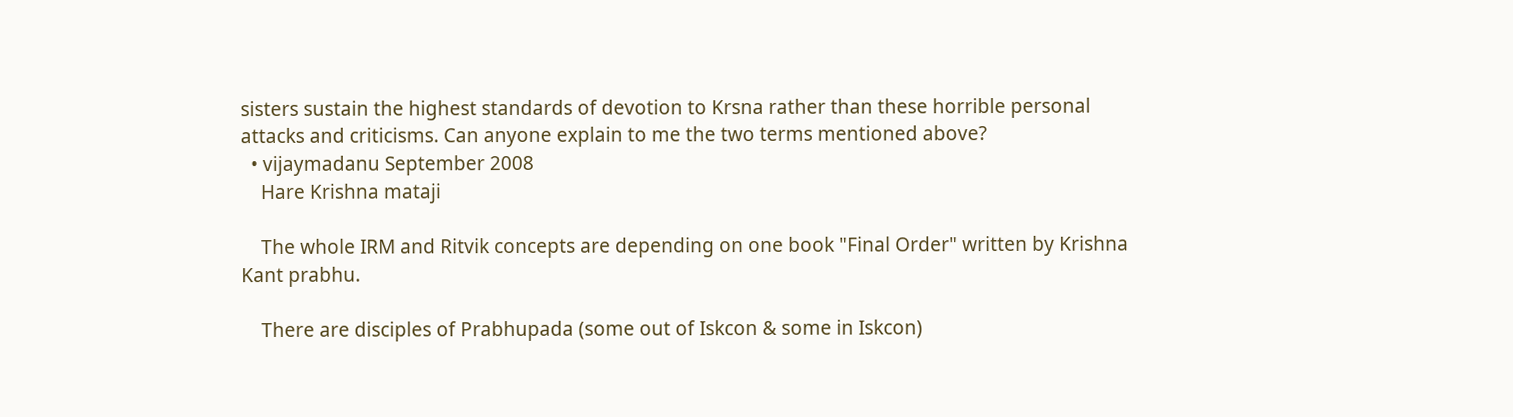sisters sustain the highest standards of devotion to Krsna rather than these horrible personal attacks and criticisms. Can anyone explain to me the two terms mentioned above?
  • vijaymadanu September 2008
    Hare Krishna mataji

    The whole IRM and Ritvik concepts are depending on one book "Final Order" written by Krishna Kant prabhu.

    There are disciples of Prabhupada (some out of Iskcon & some in Iskcon)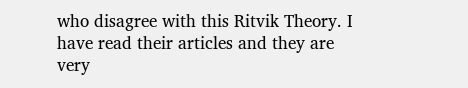who disagree with this Ritvik Theory. I have read their articles and they are very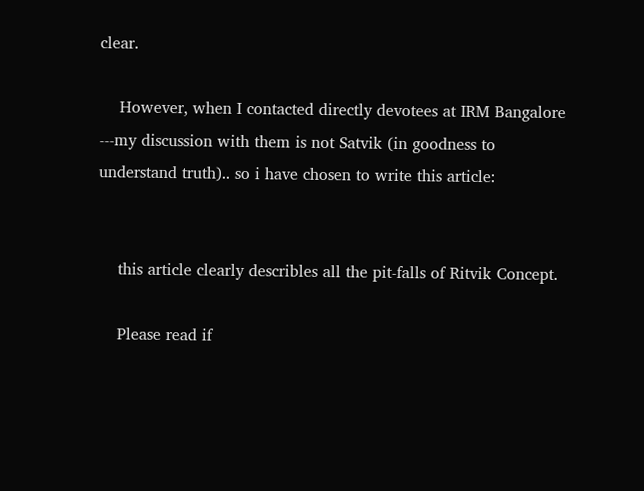clear.

    However, when I contacted directly devotees at IRM Bangalore ---my discussion with them is not Satvik (in goodness to understand truth).. so i have chosen to write this article:


    this article clearly describles all the pit-falls of Ritvik Concept.

    Please read if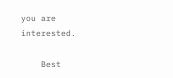you are interested.

    Best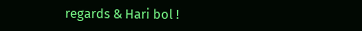regards & Hari bol !